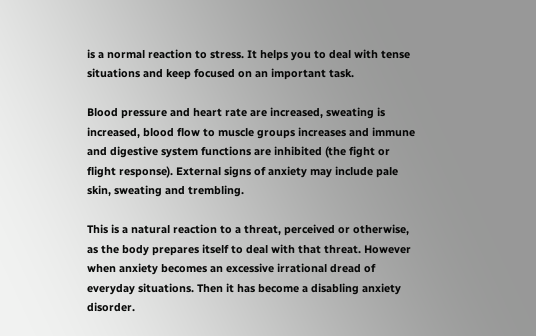is a normal reaction to stress. It helps you to deal with tense situations and keep focused on an important task.

Blood pressure and heart rate are increased, sweating is increased, blood flow to muscle groups increases and immune and digestive system functions are inhibited (the fight or flight response). External signs of anxiety may include pale skin, sweating and trembling.

This is a natural reaction to a threat, perceived or otherwise, as the body prepares itself to deal with that threat. However when anxiety becomes an excessive irrational dread of everyday situations. Then it has become a disabling anxiety disorder.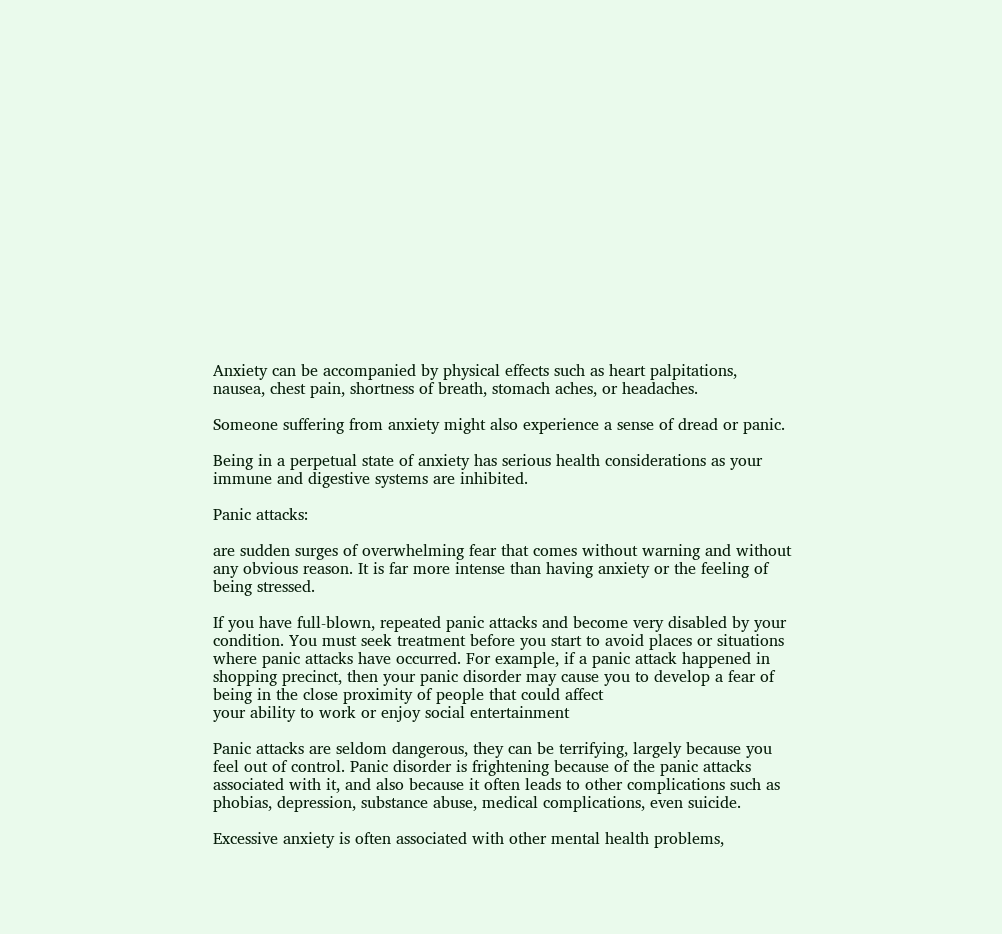Anxiety can be accompanied by physical effects such as heart palpitations, nausea, chest pain, shortness of breath, stomach aches, or headaches.

Someone suffering from anxiety might also experience a sense of dread or panic.

Being in a perpetual state of anxiety has serious health considerations as your immune and digestive systems are inhibited.

Panic attacks:

are sudden surges of overwhelming fear that comes without warning and without any obvious reason. It is far more intense than having anxiety or the feeling of being stressed.

If you have full-blown, repeated panic attacks and become very disabled by your condition. You must seek treatment before you start to avoid places or situations where panic attacks have occurred. For example, if a panic attack happened in shopping precinct, then your panic disorder may cause you to develop a fear of being in the close proximity of people that could affect
your ability to work or enjoy social entertainment

Panic attacks are seldom dangerous, they can be terrifying, largely because you feel out of control. Panic disorder is frightening because of the panic attacks associated with it, and also because it often leads to other complications such as phobias, depression, substance abuse, medical complications, even suicide.

Excessive anxiety is often associated with other mental health problems,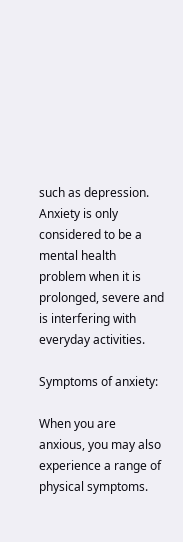such as depression. Anxiety is only considered to be a mental health problem when it is prolonged, severe and is interfering with everyday activities.

Symptoms of anxiety:

When you are anxious, you may also experience a range of physical symptoms.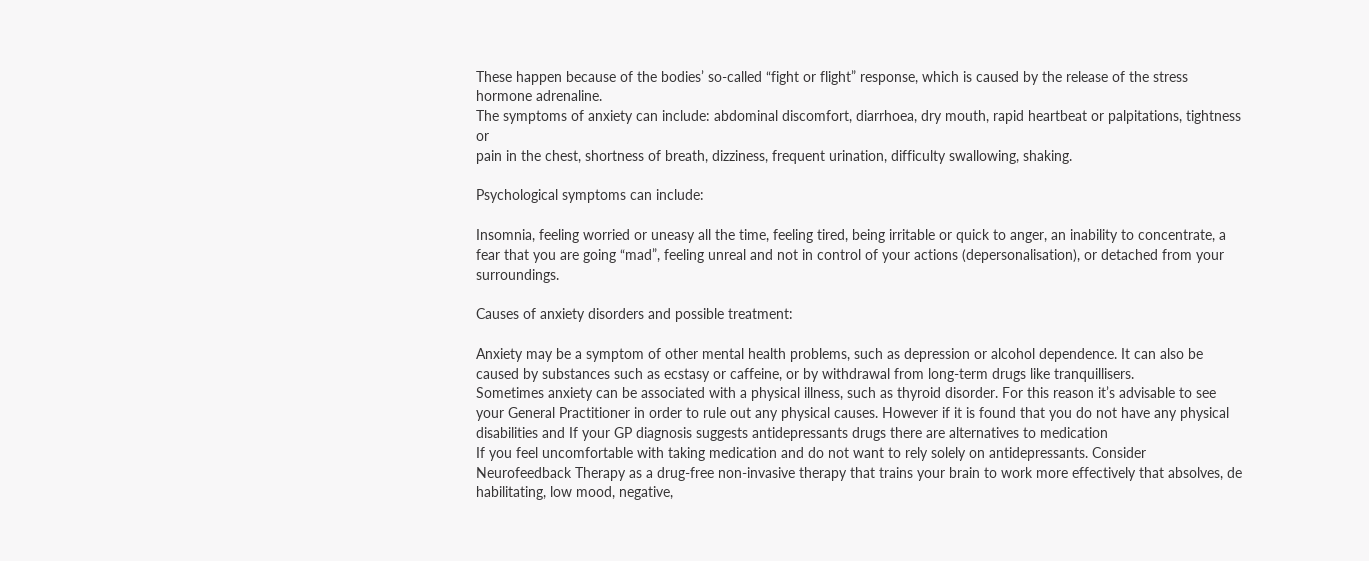These happen because of the bodies’ so-called “fight or flight” response, which is caused by the release of the stress hormone adrenaline.
The symptoms of anxiety can include: abdominal discomfort, diarrhoea, dry mouth, rapid heartbeat or palpitations, tightness or
pain in the chest, shortness of breath, dizziness, frequent urination, difficulty swallowing, shaking.

Psychological symptoms can include:

Insomnia, feeling worried or uneasy all the time, feeling tired, being irritable or quick to anger, an inability to concentrate, a fear that you are going “mad”, feeling unreal and not in control of your actions (depersonalisation), or detached from your surroundings.

Causes of anxiety disorders and possible treatment:

Anxiety may be a symptom of other mental health problems, such as depression or alcohol dependence. It can also be caused by substances such as ecstasy or caffeine, or by withdrawal from long-term drugs like tranquillisers.
Sometimes anxiety can be associated with a physical illness, such as thyroid disorder. For this reason it’s advisable to see your General Practitioner in order to rule out any physical causes. However if it is found that you do not have any physical disabilities and If your GP diagnosis suggests antidepressants drugs there are alternatives to medication
If you feel uncomfortable with taking medication and do not want to rely solely on antidepressants. Consider Neurofeedback Therapy as a drug-free non-invasive therapy that trains your brain to work more effectively that absolves, de habilitating, low mood, negative,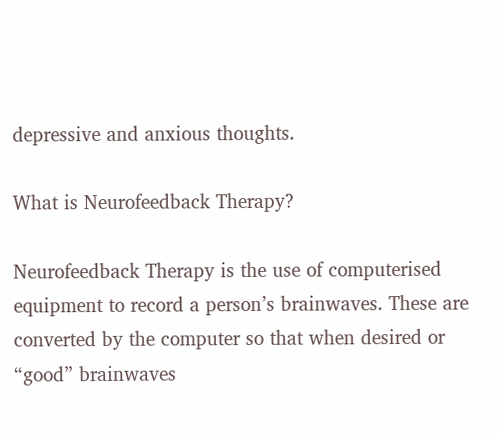depressive and anxious thoughts.

What is Neurofeedback Therapy?

Neurofeedback Therapy is the use of computerised equipment to record a person’s brainwaves. These are converted by the computer so that when desired or “good” brainwaves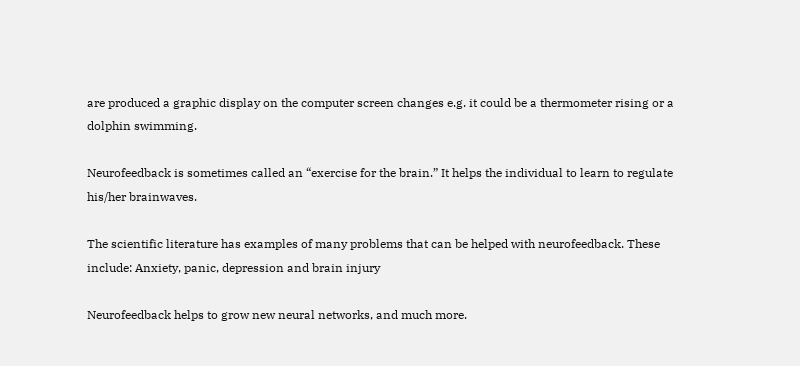are produced a graphic display on the computer screen changes e.g. it could be a thermometer rising or a dolphin swimming.

Neurofeedback is sometimes called an “exercise for the brain.” It helps the individual to learn to regulate his/her brainwaves.

The scientific literature has examples of many problems that can be helped with neurofeedback. These include: Anxiety, panic, depression and brain injury

Neurofeedback helps to grow new neural networks, and much more.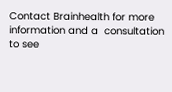Contact Brainhealth for more information and a  consultation to see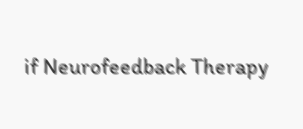if Neurofeedback Therapy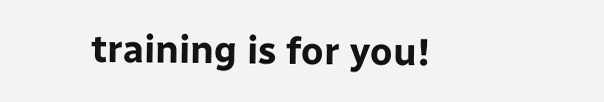training is for you!